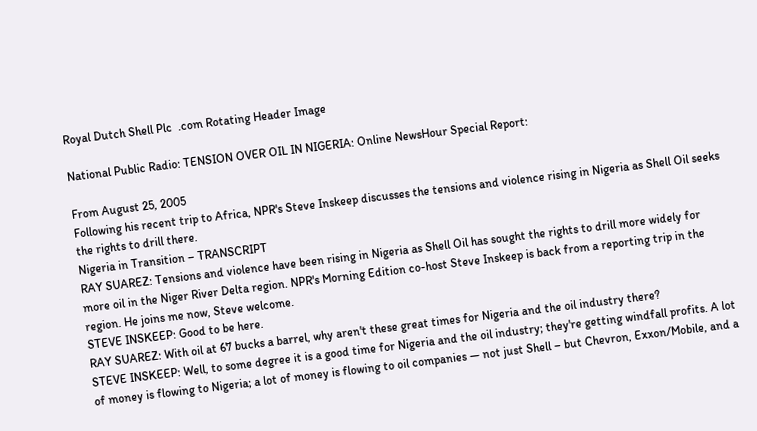Royal Dutch Shell Plc  .com Rotating Header Image

National Public Radio: TENSION OVER OIL IN NIGERIA: Online NewsHour Special Report:

From August 25, 2005
Following his recent trip to Africa, NPR's Steve Inskeep discusses the tensions and violence rising in Nigeria as Shell Oil seeks the rights to drill there.
Nigeria in Transition – TRANSCRIPT
RAY SUAREZ: Tensions and violence have been rising in Nigeria as Shell Oil has sought the rights to drill more widely for more oil in the Niger River Delta region. NPR's Morning Edition co-host Steve Inskeep is back from a reporting trip in the region. He joins me now, Steve welcome.
STEVE INSKEEP: Good to be here.
RAY SUAREZ: With oil at 67 bucks a barrel, why aren't these great times for Nigeria and the oil industry there?
STEVE INSKEEP: Well, to some degree it is a good time for Nigeria and the oil industry; they're getting windfall profits. A lot of money is flowing to Nigeria; a lot of money is flowing to oil companies — not just Shell – but Chevron, Exxon/Mobile, and a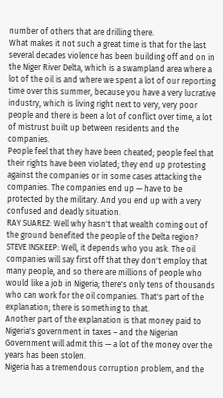number of others that are drilling there.
What makes it not such a great time is that for the last several decades violence has been building off and on in the Niger River Delta, which is a swampland area where a lot of the oil is and where we spent a lot of our reporting time over this summer, because you have a very lucrative industry, which is living right next to very, very poor people and there is been a lot of conflict over time, a lot of mistrust built up between residents and the companies.
People feel that they have been cheated; people feel that their rights have been violated; they end up protesting against the companies or in some cases attacking the companies. The companies end up — have to be protected by the military. And you end up with a very confused and deadly situation.
RAY SUAREZ: Well why hasn't that wealth coming out of the ground benefited the people of the Delta region?
STEVE INSKEEP: Well, it depends who you ask. The oil companies will say first off that they don't employ that many people, and so there are millions of people who would like a job in Nigeria; there's only tens of thousands who can work for the oil companies. That's part of the explanation; there is something to that.
Another part of the explanation is that money paid to Nigeria's government in taxes – and the Nigerian Government will admit this — a lot of the money over the years has been stolen.
Nigeria has a tremendous corruption problem, and the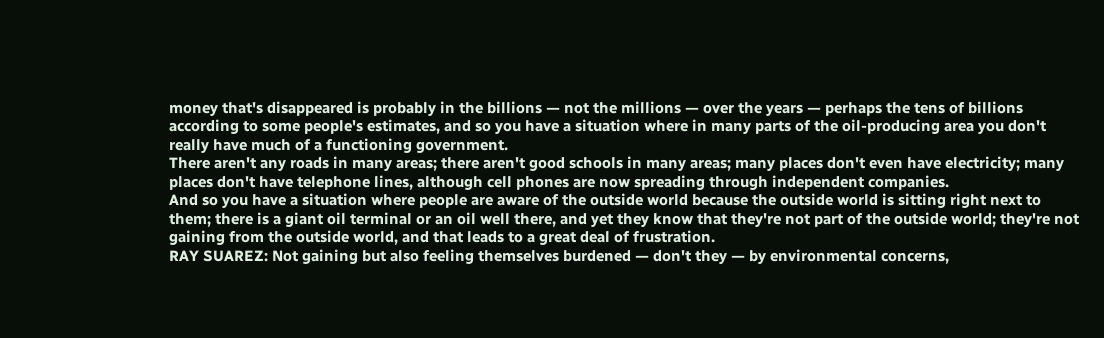money that's disappeared is probably in the billions — not the millions — over the years — perhaps the tens of billions according to some people's estimates, and so you have a situation where in many parts of the oil-producing area you don't really have much of a functioning government.
There aren't any roads in many areas; there aren't good schools in many areas; many places don't even have electricity; many places don't have telephone lines, although cell phones are now spreading through independent companies.
And so you have a situation where people are aware of the outside world because the outside world is sitting right next to them; there is a giant oil terminal or an oil well there, and yet they know that they're not part of the outside world; they're not gaining from the outside world, and that leads to a great deal of frustration.
RAY SUAREZ: Not gaining but also feeling themselves burdened — don't they — by environmental concerns,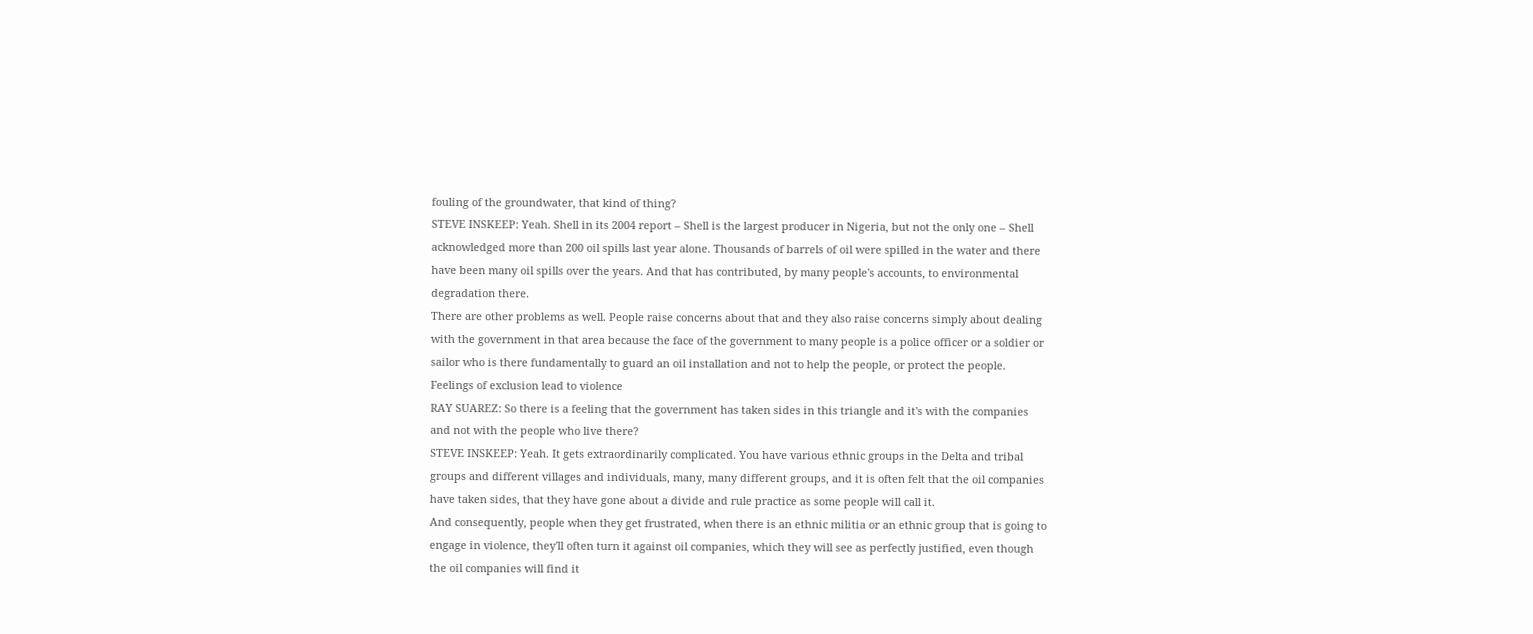fouling of the groundwater, that kind of thing?
STEVE INSKEEP: Yeah. Shell in its 2004 report – Shell is the largest producer in Nigeria, but not the only one – Shell acknowledged more than 200 oil spills last year alone. Thousands of barrels of oil were spilled in the water and there have been many oil spills over the years. And that has contributed, by many people's accounts, to environmental degradation there.
There are other problems as well. People raise concerns about that and they also raise concerns simply about dealing with the government in that area because the face of the government to many people is a police officer or a soldier or sailor who is there fundamentally to guard an oil installation and not to help the people, or protect the people.
Feelings of exclusion lead to violence
RAY SUAREZ: So there is a feeling that the government has taken sides in this triangle and it's with the companies and not with the people who live there?
STEVE INSKEEP: Yeah. It gets extraordinarily complicated. You have various ethnic groups in the Delta and tribal groups and different villages and individuals, many, many different groups, and it is often felt that the oil companies have taken sides, that they have gone about a divide and rule practice as some people will call it.
And consequently, people when they get frustrated, when there is an ethnic militia or an ethnic group that is going to engage in violence, they'll often turn it against oil companies, which they will see as perfectly justified, even though the oil companies will find it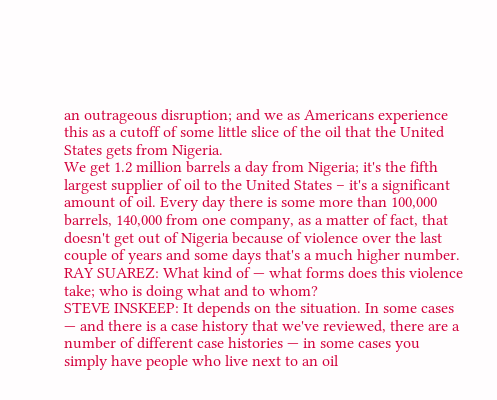an outrageous disruption; and we as Americans experience this as a cutoff of some little slice of the oil that the United States gets from Nigeria.
We get 1.2 million barrels a day from Nigeria; it's the fifth largest supplier of oil to the United States – it's a significant amount of oil. Every day there is some more than 100,000 barrels, 140,000 from one company, as a matter of fact, that doesn't get out of Nigeria because of violence over the last couple of years and some days that's a much higher number.
RAY SUAREZ: What kind of — what forms does this violence take; who is doing what and to whom?
STEVE INSKEEP: It depends on the situation. In some cases — and there is a case history that we've reviewed, there are a number of different case histories — in some cases you simply have people who live next to an oil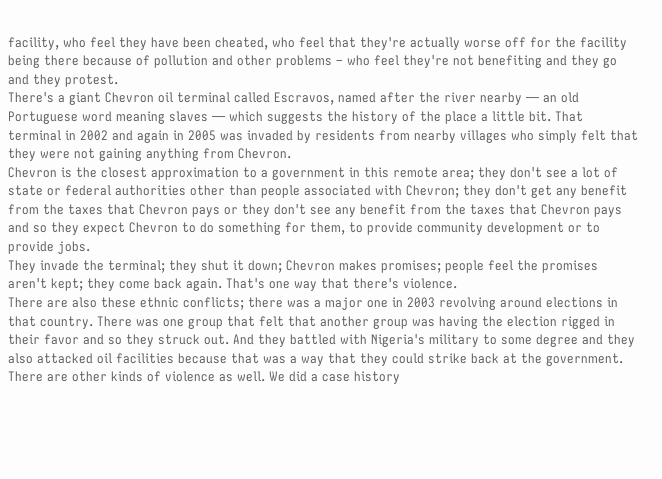facility, who feel they have been cheated, who feel that they're actually worse off for the facility being there because of pollution and other problems – who feel they're not benefiting and they go and they protest.
There's a giant Chevron oil terminal called Escravos, named after the river nearby — an old Portuguese word meaning slaves — which suggests the history of the place a little bit. That terminal in 2002 and again in 2005 was invaded by residents from nearby villages who simply felt that they were not gaining anything from Chevron.
Chevron is the closest approximation to a government in this remote area; they don't see a lot of state or federal authorities other than people associated with Chevron; they don't get any benefit from the taxes that Chevron pays or they don't see any benefit from the taxes that Chevron pays and so they expect Chevron to do something for them, to provide community development or to provide jobs.
They invade the terminal; they shut it down; Chevron makes promises; people feel the promises aren't kept; they come back again. That's one way that there's violence.
There are also these ethnic conflicts; there was a major one in 2003 revolving around elections in that country. There was one group that felt that another group was having the election rigged in their favor and so they struck out. And they battled with Nigeria's military to some degree and they also attacked oil facilities because that was a way that they could strike back at the government.
There are other kinds of violence as well. We did a case history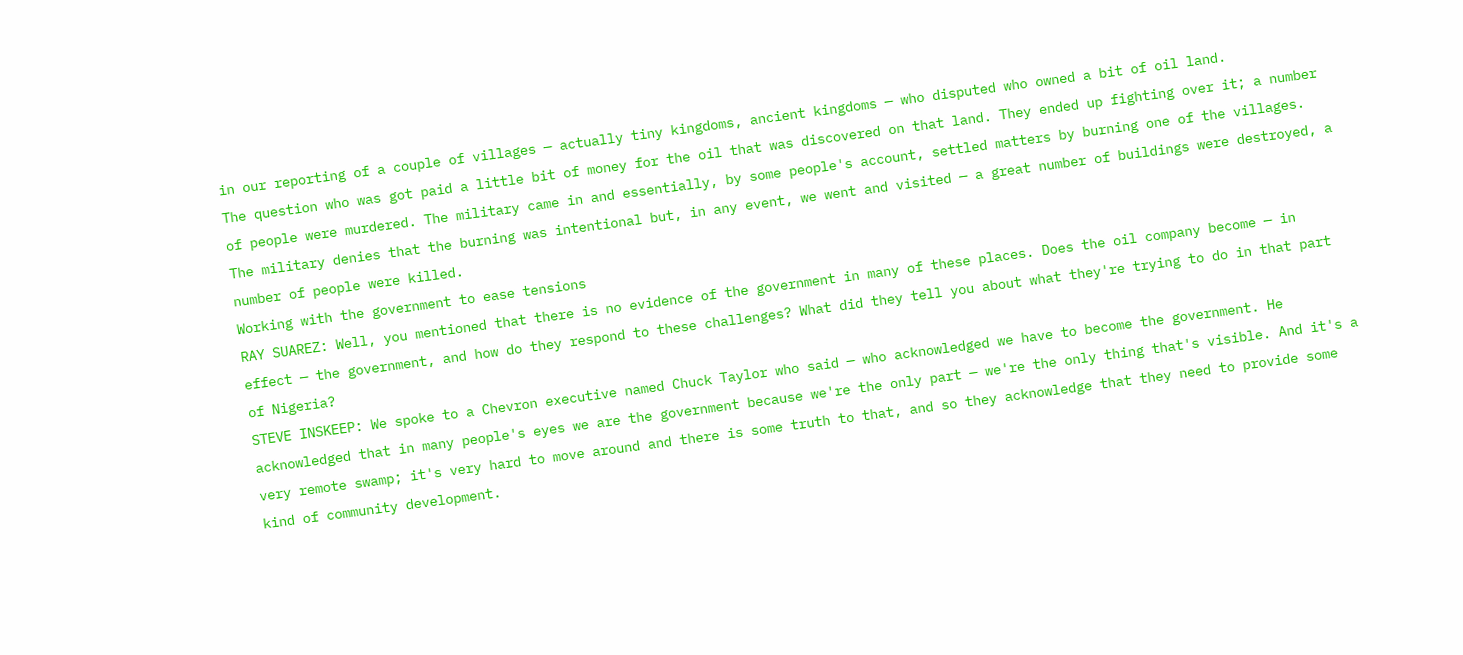in our reporting of a couple of villages — actually tiny kingdoms, ancient kingdoms — who disputed who owned a bit of oil land.
The question who was got paid a little bit of money for the oil that was discovered on that land. They ended up fighting over it; a number of people were murdered. The military came in and essentially, by some people's account, settled matters by burning one of the villages. The military denies that the burning was intentional but, in any event, we went and visited — a great number of buildings were destroyed, a number of people were killed.
Working with the government to ease tensions
RAY SUAREZ: Well, you mentioned that there is no evidence of the government in many of these places. Does the oil company become — in effect — the government, and how do they respond to these challenges? What did they tell you about what they're trying to do in that part of Nigeria?
STEVE INSKEEP: We spoke to a Chevron executive named Chuck Taylor who said — who acknowledged we have to become the government. He acknowledged that in many people's eyes we are the government because we're the only part — we're the only thing that's visible. And it's a very remote swamp; it's very hard to move around and there is some truth to that, and so they acknowledge that they need to provide some kind of community development.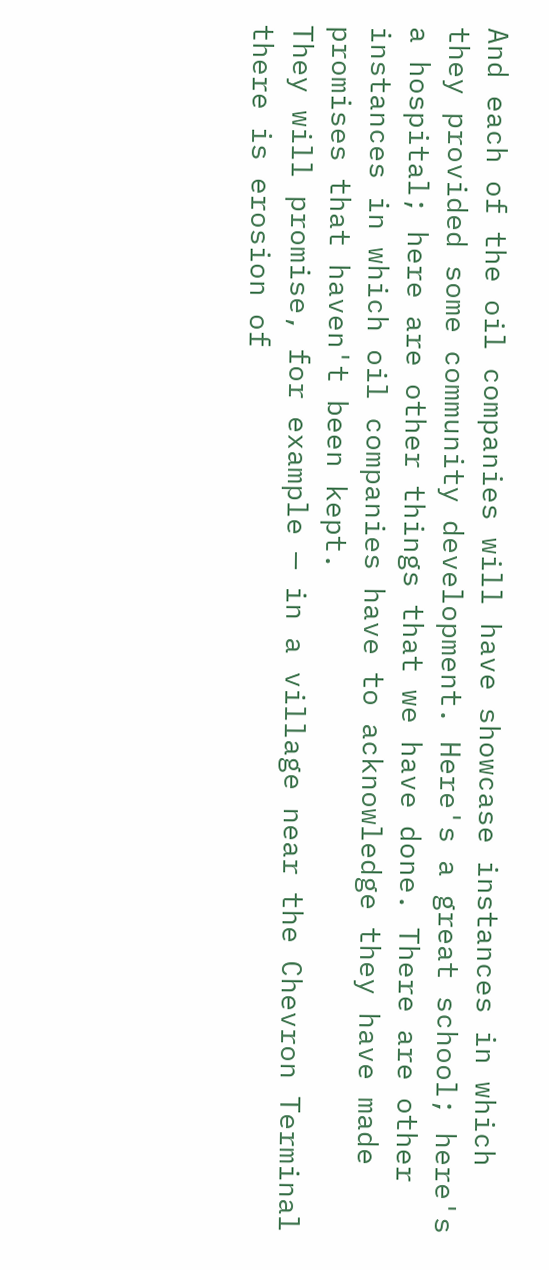And each of the oil companies will have showcase instances in which they provided some community development. Here's a great school; here's a hospital; here are other things that we have done. There are other instances in which oil companies have to acknowledge they have made promises that haven't been kept.
They will promise, for example — in a village near the Chevron Terminal there is erosion of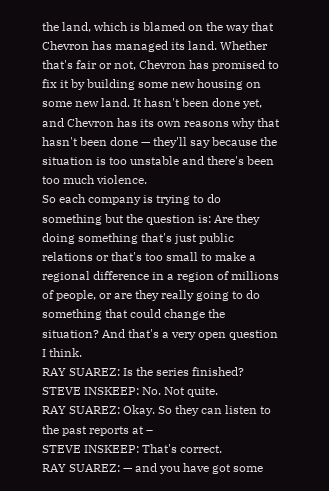the land, which is blamed on the way that Chevron has managed its land. Whether that's fair or not, Chevron has promised to fix it by building some new housing on some new land. It hasn't been done yet, and Chevron has its own reasons why that hasn't been done — they'll say because the situation is too unstable and there's been too much violence.
So each company is trying to do something but the question is: Are they doing something that's just public relations or that's too small to make a regional difference in a region of millions of people, or are they really going to do something that could change the situation? And that's a very open question I think.
RAY SUAREZ: Is the series finished?
STEVE INSKEEP: No. Not quite.
RAY SUAREZ: Okay. So they can listen to the past reports at –
STEVE INSKEEP: That's correct.
RAY SUAREZ: — and you have got some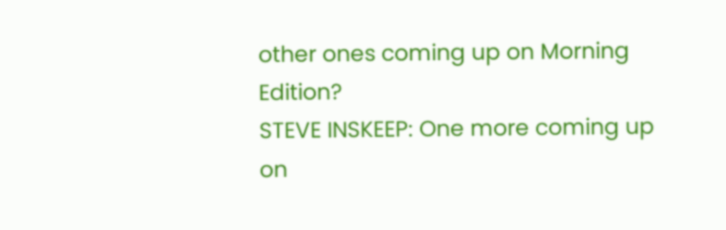other ones coming up on Morning Edition?
STEVE INSKEEP: One more coming up on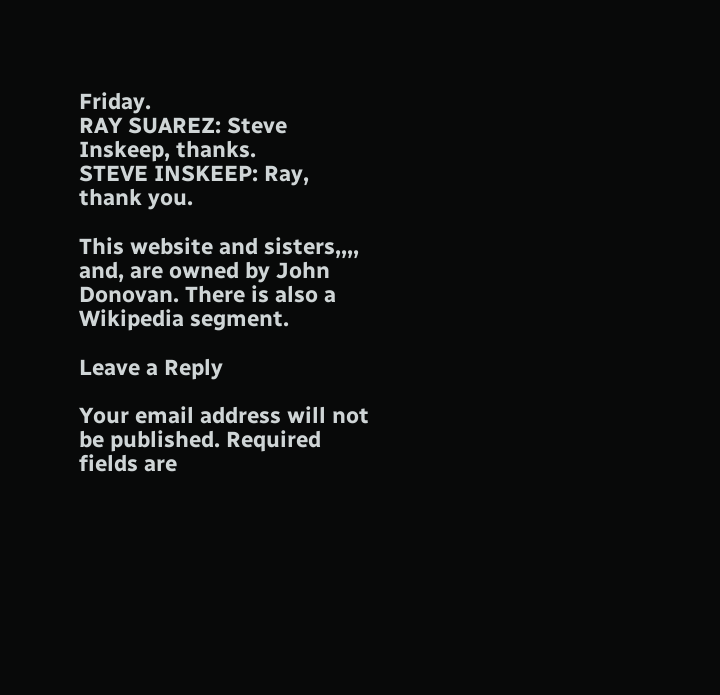Friday.
RAY SUAREZ: Steve Inskeep, thanks.
STEVE INSKEEP: Ray, thank you.

This website and sisters,,,, and, are owned by John Donovan. There is also a Wikipedia segment.

Leave a Reply

Your email address will not be published. Required fields are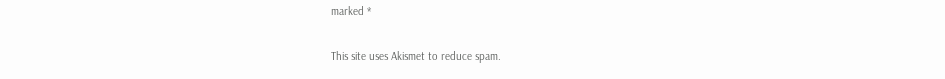marked *

This site uses Akismet to reduce spam.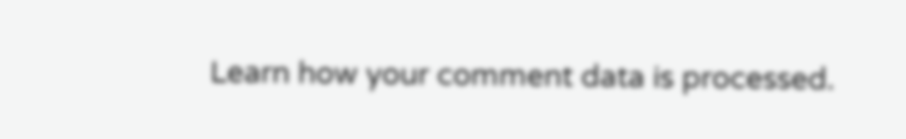Learn how your comment data is processed.